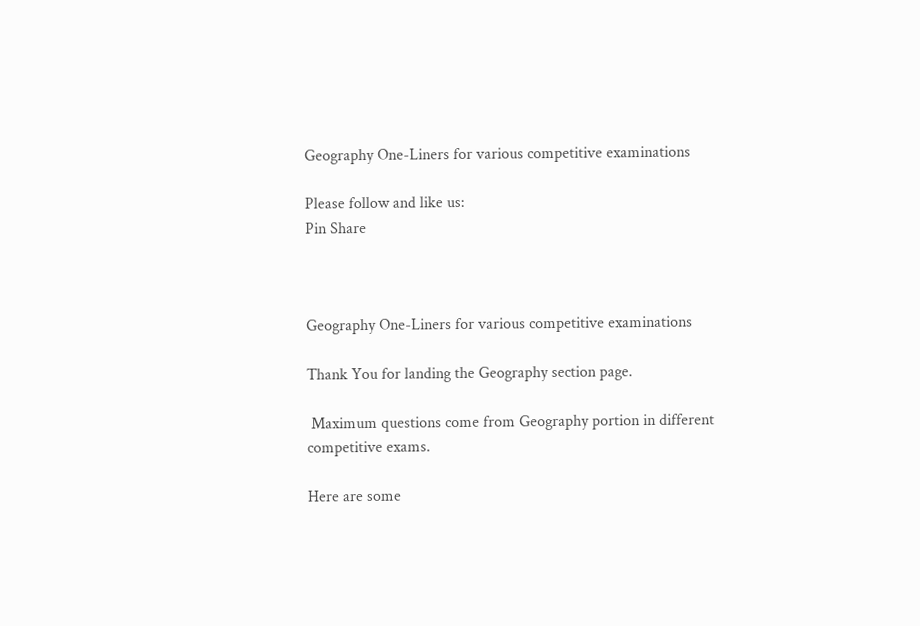Geography One-Liners for various competitive examinations

Please follow and like us:
Pin Share



Geography One-Liners for various competitive examinations

Thank You for landing the Geography section page.

 Maximum questions come from Geography portion in different competitive exams.

Here are some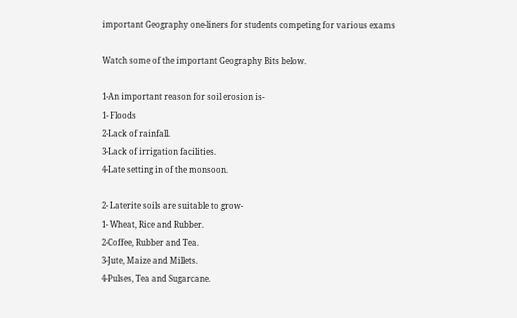important Geography one-liners for students competing for various exams

Watch some of the important Geography Bits below.

1-An important reason for soil erosion is-
1- Floods
2-Lack of rainfall.
3-Lack of irrigation facilities.
4-Late setting in of the monsoon.

2- Laterite soils are suitable to grow-
1- Wheat, Rice and Rubber.
2-Coffee, Rubber and Tea.
3-Jute, Maize and Millets.
4-Pulses, Tea and Sugarcane.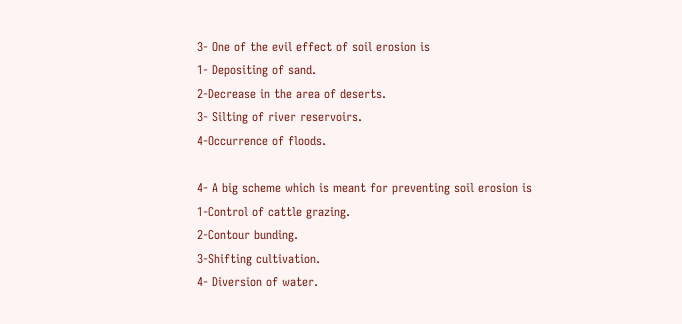3- One of the evil effect of soil erosion is
1- Depositing of sand.
2-Decrease in the area of deserts.
3- Silting of river reservoirs.
4-Occurrence of floods.

4- A big scheme which is meant for preventing soil erosion is
1-Control of cattle grazing.
2-Contour bunding.
3-Shifting cultivation.
4- Diversion of water.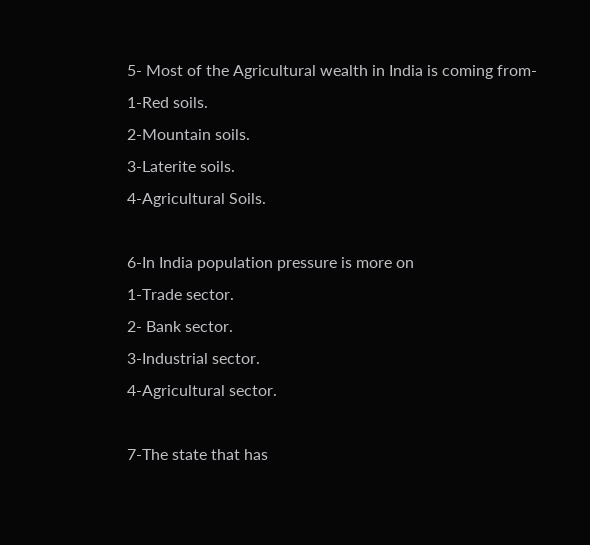5- Most of the Agricultural wealth in India is coming from-
1-Red soils.
2-Mountain soils.
3-Laterite soils.
4-Agricultural Soils.

6-In India population pressure is more on
1-Trade sector.
2- Bank sector.
3-Industrial sector.
4-Agricultural sector.

7-The state that has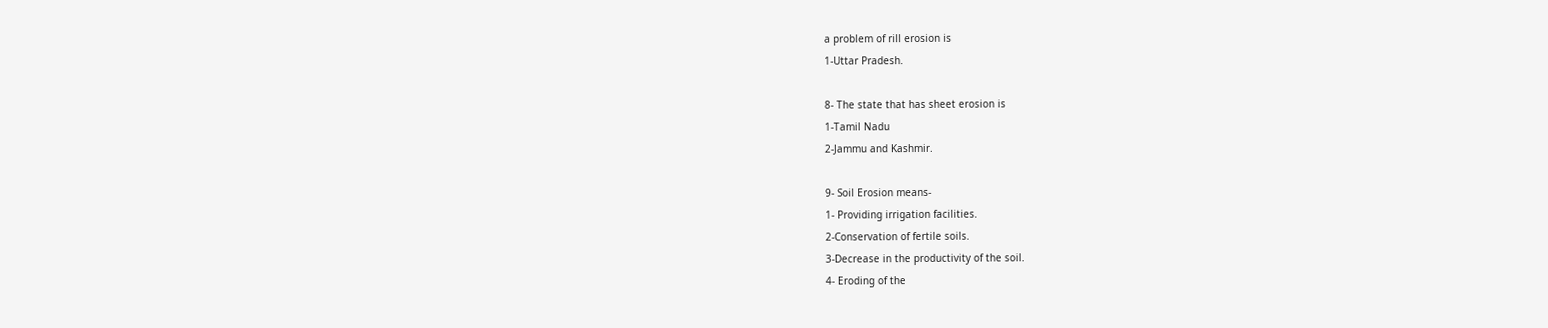a problem of rill erosion is
1-Uttar Pradesh.

8- The state that has sheet erosion is
1-Tamil Nadu
2-Jammu and Kashmir.

9- Soil Erosion means-
1- Providing irrigation facilities.
2-Conservation of fertile soils.
3-Decrease in the productivity of the soil.
4- Eroding of the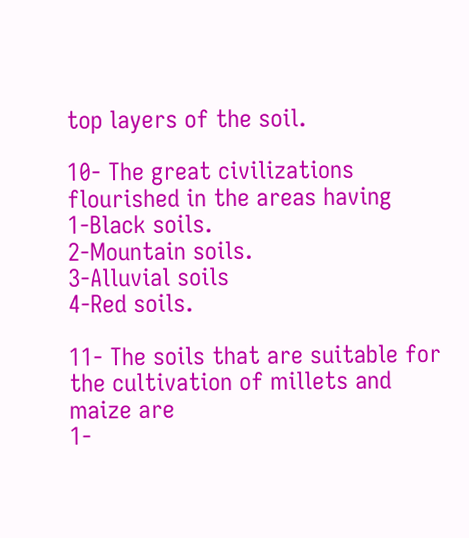top layers of the soil.

10- The great civilizations flourished in the areas having
1-Black soils.
2-Mountain soils.
3-Alluvial soils
4-Red soils.

11- The soils that are suitable for the cultivation of millets and maize are
1-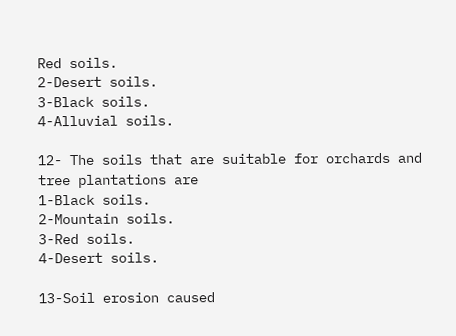Red soils.
2-Desert soils.
3-Black soils.
4-Alluvial soils.

12- The soils that are suitable for orchards and tree plantations are
1-Black soils.
2-Mountain soils.
3-Red soils.
4-Desert soils.

13-Soil erosion caused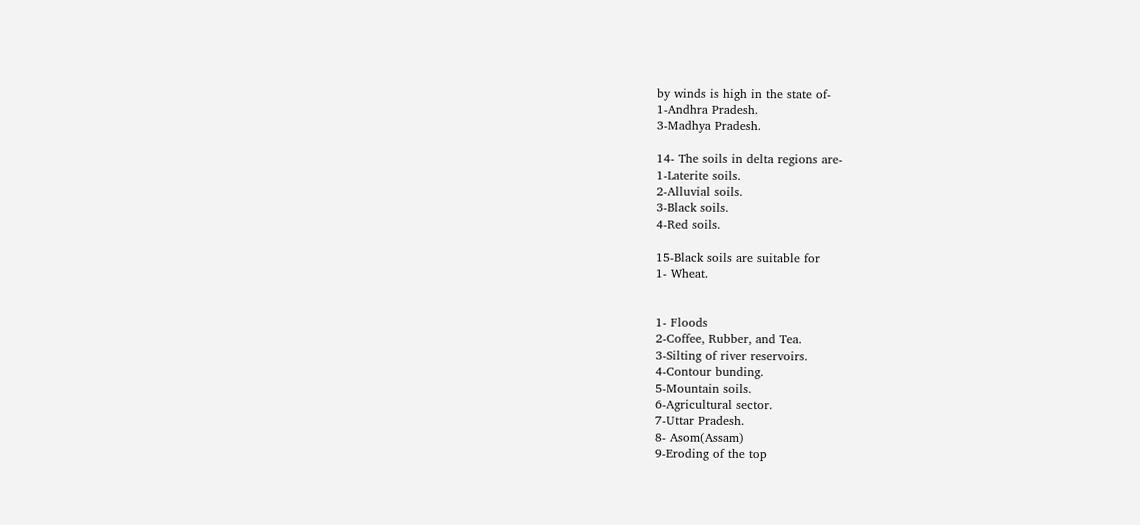by winds is high in the state of-
1-Andhra Pradesh.
3-Madhya Pradesh.

14- The soils in delta regions are-
1-Laterite soils.
2-Alluvial soils.
3-Black soils.
4-Red soils.

15-Black soils are suitable for
1- Wheat.


1- Floods
2-Coffee, Rubber, and Tea.
3-Silting of river reservoirs.
4-Contour bunding.
5-Mountain soils.
6-Agricultural sector.
7-Uttar Pradesh.
8- Asom(Assam)
9-Eroding of the top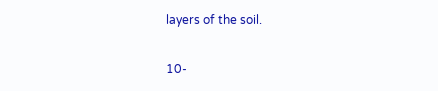layers of the soil.

10-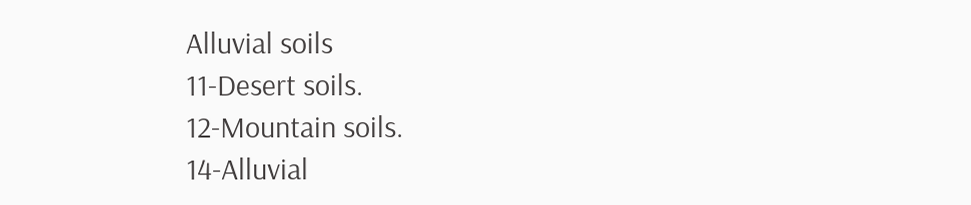Alluvial soils
11-Desert soils.
12-Mountain soils.
14-Alluvial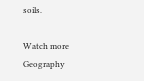soils.

Watch more Geography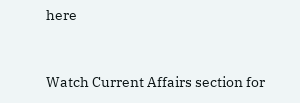here


Watch Current Affairs section for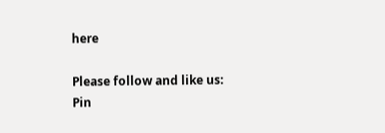here

Please follow and like us:
Pin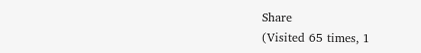Share
(Visited 65 times, 1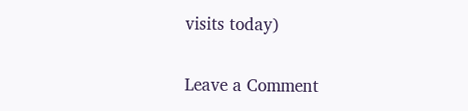visits today)

Leave a Comment